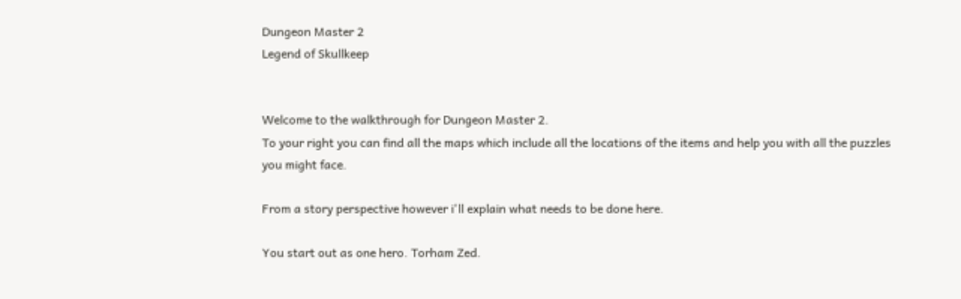Dungeon Master 2
Legend of Skullkeep


Welcome to the walkthrough for Dungeon Master 2.
To your right you can find all the maps which include all the locations of the items and help you with all the puzzles you might face.

From a story perspective however i'll explain what needs to be done here.

You start out as one hero. Torham Zed.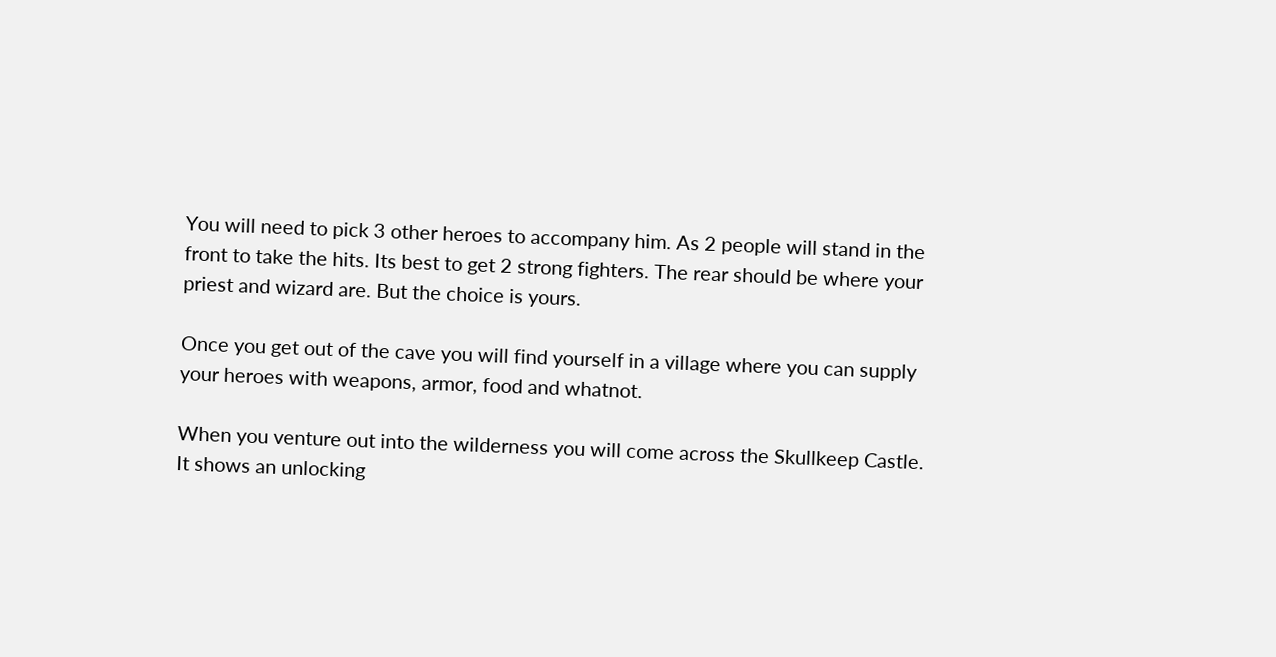You will need to pick 3 other heroes to accompany him. As 2 people will stand in the front to take the hits. Its best to get 2 strong fighters. The rear should be where your priest and wizard are. But the choice is yours.

Once you get out of the cave you will find yourself in a village where you can supply your heroes with weapons, armor, food and whatnot.

When you venture out into the wilderness you will come across the Skullkeep Castle.
It shows an unlocking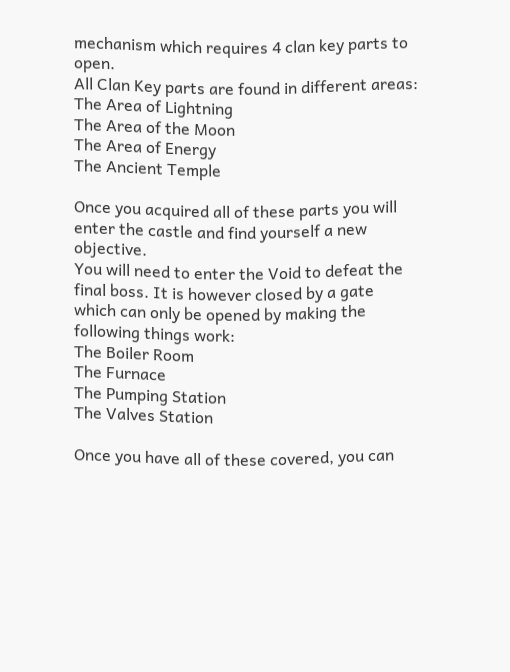mechanism which requires 4 clan key parts to open.
All Clan Key parts are found in different areas:
The Area of Lightning
The Area of the Moon
The Area of Energy
The Ancient Temple

Once you acquired all of these parts you will enter the castle and find yourself a new objective.
You will need to enter the Void to defeat the final boss. It is however closed by a gate which can only be opened by making the following things work:
The Boiler Room
The Furnace
The Pumping Station
The Valves Station

Once you have all of these covered, you can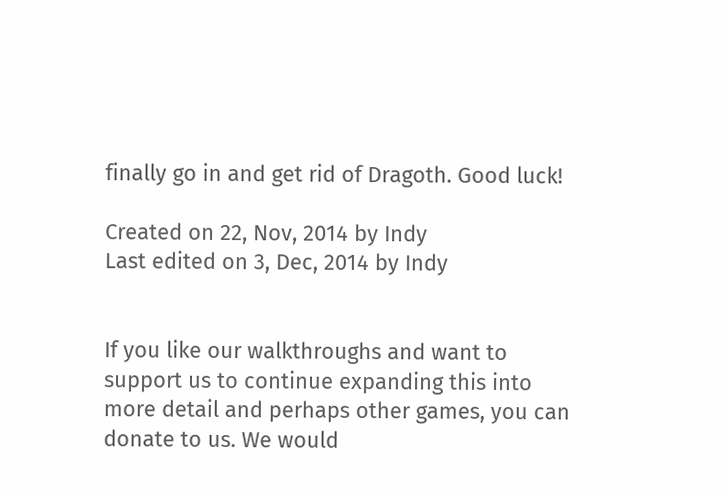finally go in and get rid of Dragoth. Good luck!

Created on 22, Nov, 2014 by Indy
Last edited on 3, Dec, 2014 by Indy


If you like our walkthroughs and want to support us to continue expanding this into more detail and perhaps other games, you can donate to us. We would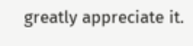greatly appreciate it.